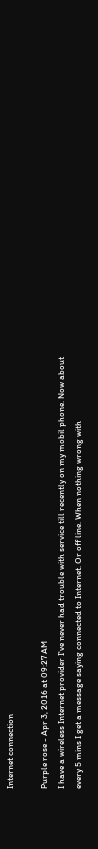Internet connection

Purple rose - Apr 3, 2016 at 09:27 AM
I have a wireless Internet provider I've never had trouble with service till recently on my mobil phone. Now about every 5 mins I get a message saying connected to Internet. Or off line. When nothing wrong with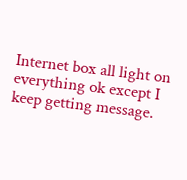Internet box all light on everything ok except I keep getting message.